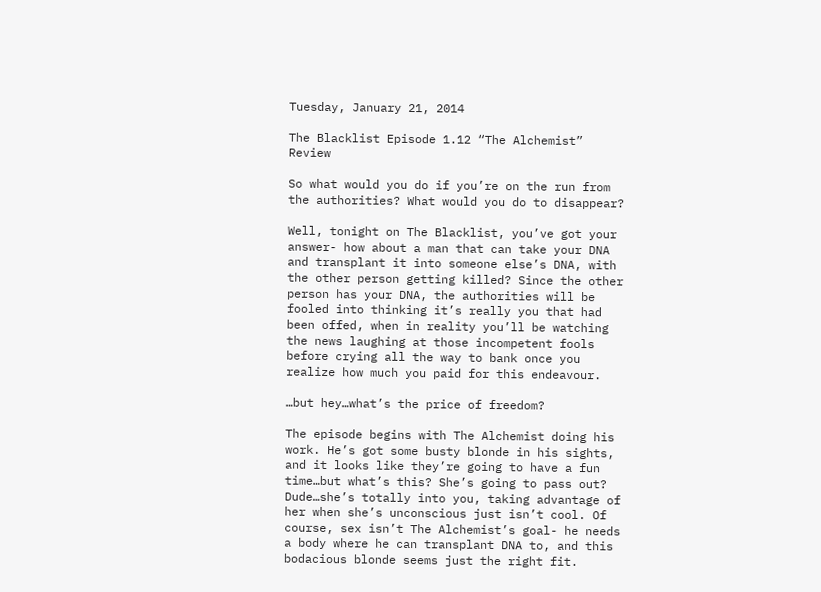Tuesday, January 21, 2014

The Blacklist Episode 1.12 “The Alchemist” Review

So what would you do if you’re on the run from the authorities? What would you do to disappear?

Well, tonight on The Blacklist, you’ve got your answer- how about a man that can take your DNA and transplant it into someone else’s DNA, with the other person getting killed? Since the other person has your DNA, the authorities will be fooled into thinking it’s really you that had been offed, when in reality you’ll be watching the news laughing at those incompetent fools before crying all the way to bank once you realize how much you paid for this endeavour.

…but hey…what’s the price of freedom?

The episode begins with The Alchemist doing his work. He’s got some busty blonde in his sights, and it looks like they’re going to have a fun time…but what’s this? She’s going to pass out? Dude…she’s totally into you, taking advantage of her when she’s unconscious just isn’t cool. Of course, sex isn’t The Alchemist’s goal- he needs a body where he can transplant DNA to, and this bodacious blonde seems just the right fit.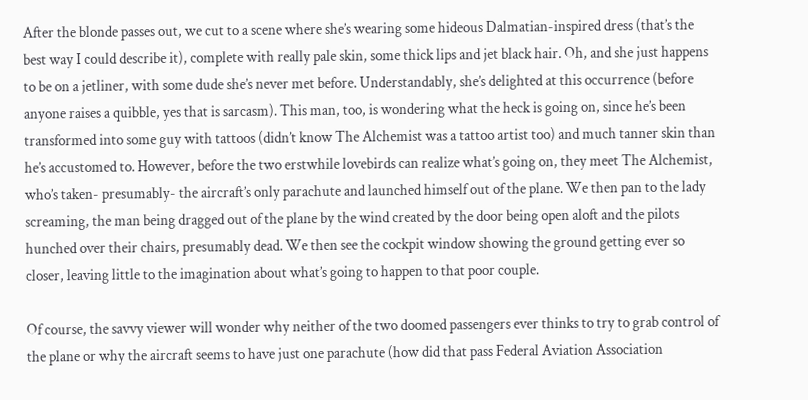After the blonde passes out, we cut to a scene where she’s wearing some hideous Dalmatian-inspired dress (that’s the best way I could describe it), complete with really pale skin, some thick lips and jet black hair. Oh, and she just happens to be on a jetliner, with some dude she’s never met before. Understandably, she’s delighted at this occurrence (before anyone raises a quibble, yes that is sarcasm). This man, too, is wondering what the heck is going on, since he’s been transformed into some guy with tattoos (didn’t know The Alchemist was a tattoo artist too) and much tanner skin than he’s accustomed to. However, before the two erstwhile lovebirds can realize what’s going on, they meet The Alchemist, who’s taken- presumably- the aircraft’s only parachute and launched himself out of the plane. We then pan to the lady screaming, the man being dragged out of the plane by the wind created by the door being open aloft and the pilots hunched over their chairs, presumably dead. We then see the cockpit window showing the ground getting ever so closer, leaving little to the imagination about what’s going to happen to that poor couple.

Of course, the savvy viewer will wonder why neither of the two doomed passengers ever thinks to try to grab control of the plane or why the aircraft seems to have just one parachute (how did that pass Federal Aviation Association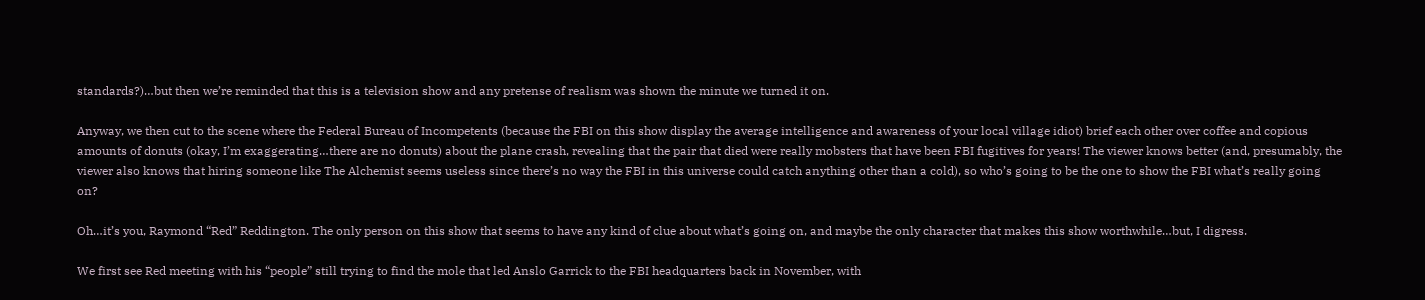standards?)…but then we’re reminded that this is a television show and any pretense of realism was shown the minute we turned it on.

Anyway, we then cut to the scene where the Federal Bureau of Incompetents (because the FBI on this show display the average intelligence and awareness of your local village idiot) brief each other over coffee and copious amounts of donuts (okay, I’m exaggerating…there are no donuts) about the plane crash, revealing that the pair that died were really mobsters that have been FBI fugitives for years! The viewer knows better (and, presumably, the viewer also knows that hiring someone like The Alchemist seems useless since there’s no way the FBI in this universe could catch anything other than a cold), so who’s going to be the one to show the FBI what’s really going on?

Oh…it’s you, Raymond “Red” Reddington. The only person on this show that seems to have any kind of clue about what’s going on, and maybe the only character that makes this show worthwhile…but, I digress.

We first see Red meeting with his “people” still trying to find the mole that led Anslo Garrick to the FBI headquarters back in November, with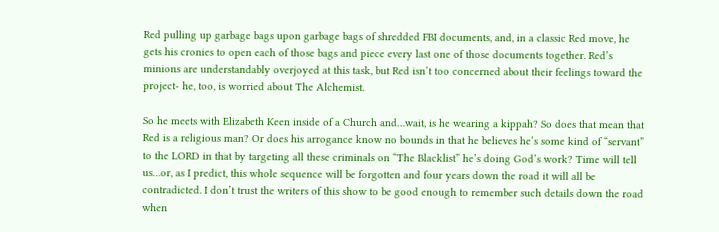Red pulling up garbage bags upon garbage bags of shredded FBI documents, and, in a classic Red move, he gets his cronies to open each of those bags and piece every last one of those documents together. Red’s minions are understandably overjoyed at this task, but Red isn’t too concerned about their feelings toward the project- he, too, is worried about The Alchemist.

So he meets with Elizabeth Keen inside of a Church and…wait, is he wearing a kippah? So does that mean that Red is a religious man? Or does his arrogance know no bounds in that he believes he’s some kind of “servant” to the LORD in that by targeting all these criminals on “The Blacklist” he’s doing God’s work? Time will tell us…or, as I predict, this whole sequence will be forgotten and four years down the road it will all be contradicted. I don’t trust the writers of this show to be good enough to remember such details down the road when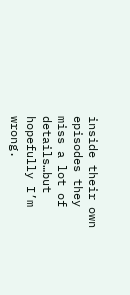inside their own episodes they miss a lot of details…but hopefully I’m wrong.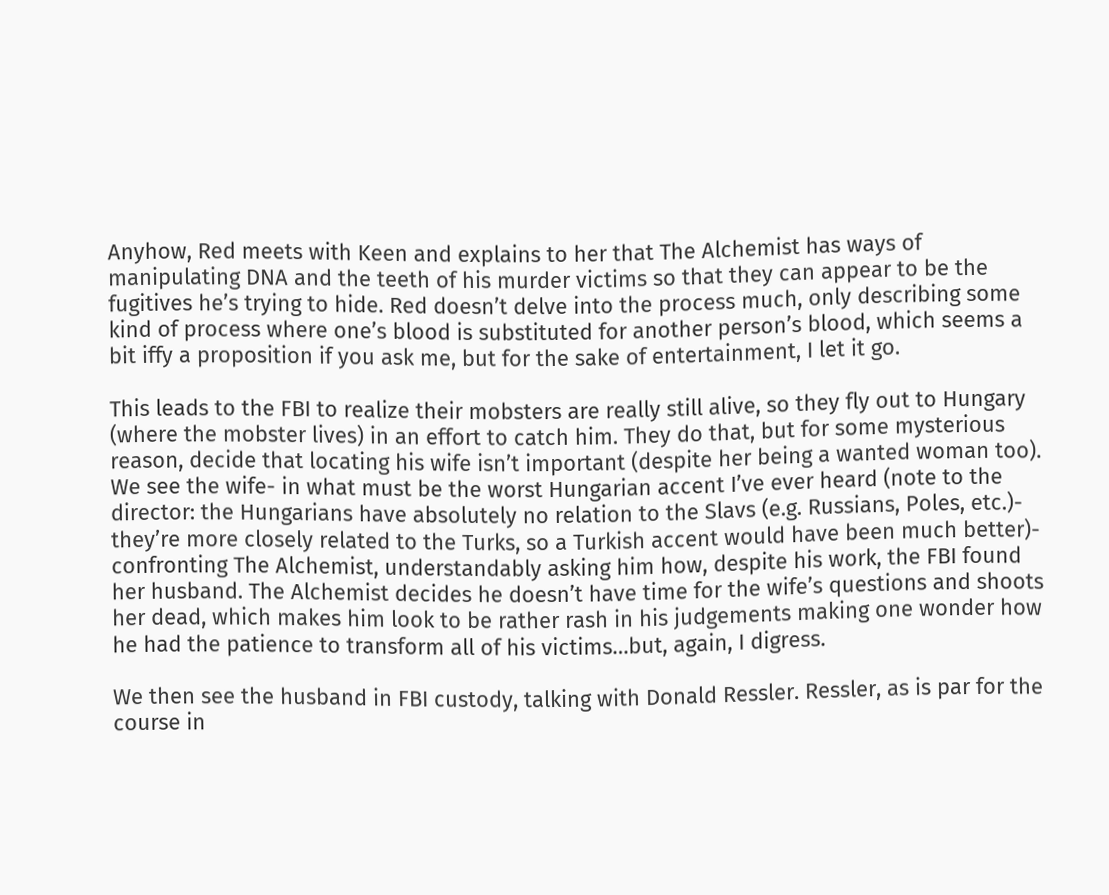Anyhow, Red meets with Keen and explains to her that The Alchemist has ways of manipulating DNA and the teeth of his murder victims so that they can appear to be the fugitives he’s trying to hide. Red doesn’t delve into the process much, only describing some kind of process where one’s blood is substituted for another person’s blood, which seems a bit iffy a proposition if you ask me, but for the sake of entertainment, I let it go.

This leads to the FBI to realize their mobsters are really still alive, so they fly out to Hungary (where the mobster lives) in an effort to catch him. They do that, but for some mysterious reason, decide that locating his wife isn’t important (despite her being a wanted woman too). We see the wife- in what must be the worst Hungarian accent I’ve ever heard (note to the director: the Hungarians have absolutely no relation to the Slavs (e.g. Russians, Poles, etc.)- they’re more closely related to the Turks, so a Turkish accent would have been much better)- confronting The Alchemist, understandably asking him how, despite his work, the FBI found her husband. The Alchemist decides he doesn’t have time for the wife’s questions and shoots her dead, which makes him look to be rather rash in his judgements making one wonder how he had the patience to transform all of his victims…but, again, I digress.

We then see the husband in FBI custody, talking with Donald Ressler. Ressler, as is par for the course in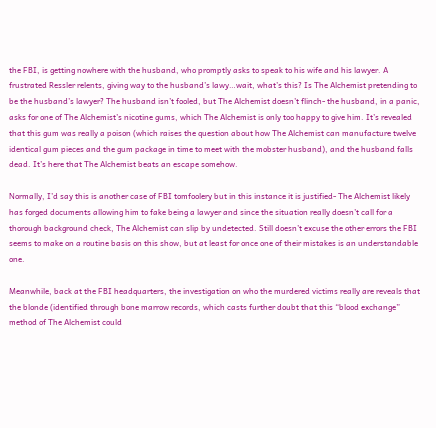the FBI, is getting nowhere with the husband, who promptly asks to speak to his wife and his lawyer. A frustrated Ressler relents, giving way to the husband’s lawy…wait, what’s this? Is The Alchemist pretending to be the husband’s lawyer? The husband isn’t fooled, but The Alchemist doesn’t flinch- the husband, in a panic, asks for one of The Alchemist’s nicotine gums, which The Alchemist is only too happy to give him. It’s revealed that this gum was really a poison (which raises the question about how The Alchemist can manufacture twelve identical gum pieces and the gum package in time to meet with the mobster husband), and the husband falls dead. It’s here that The Alchemist beats an escape somehow.

Normally, I’d say this is another case of FBI tomfoolery but in this instance it is justified- The Alchemist likely has forged documents allowing him to fake being a lawyer and since the situation really doesn’t call for a thorough background check, The Alchemist can slip by undetected. Still doesn’t excuse the other errors the FBI seems to make on a routine basis on this show, but at least for once one of their mistakes is an understandable one.

Meanwhile, back at the FBI headquarters, the investigation on who the murdered victims really are reveals that the blonde (identified through bone marrow records, which casts further doubt that this “blood exchange” method of The Alchemist could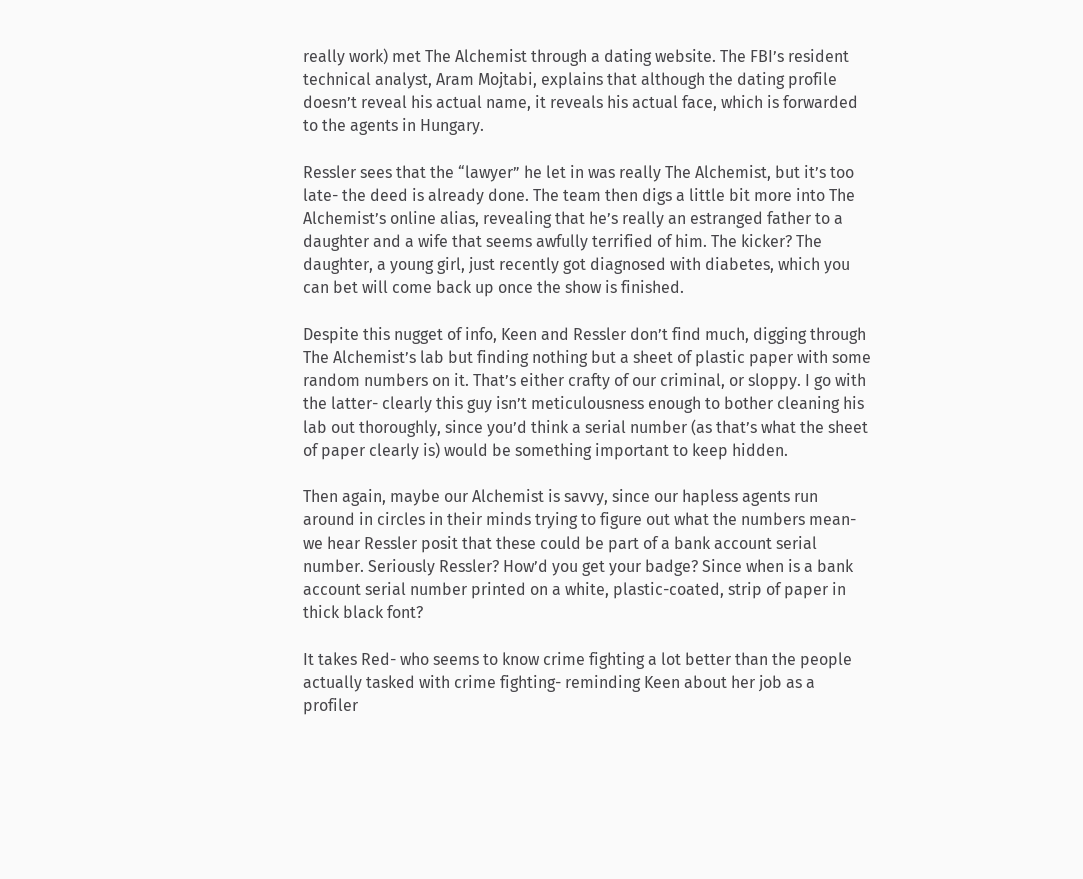really work) met The Alchemist through a dating website. The FBI’s resident technical analyst, Aram Mojtabi, explains that although the dating profile doesn’t reveal his actual name, it reveals his actual face, which is forwarded to the agents in Hungary.

Ressler sees that the “lawyer” he let in was really The Alchemist, but it’s too late- the deed is already done. The team then digs a little bit more into The Alchemist’s online alias, revealing that he’s really an estranged father to a daughter and a wife that seems awfully terrified of him. The kicker? The daughter, a young girl, just recently got diagnosed with diabetes, which you can bet will come back up once the show is finished.

Despite this nugget of info, Keen and Ressler don’t find much, digging through The Alchemist’s lab but finding nothing but a sheet of plastic paper with some random numbers on it. That’s either crafty of our criminal, or sloppy. I go with the latter- clearly this guy isn’t meticulousness enough to bother cleaning his lab out thoroughly, since you’d think a serial number (as that’s what the sheet of paper clearly is) would be something important to keep hidden.

Then again, maybe our Alchemist is savvy, since our hapless agents run around in circles in their minds trying to figure out what the numbers mean- we hear Ressler posit that these could be part of a bank account serial number. Seriously Ressler? How’d you get your badge? Since when is a bank account serial number printed on a white, plastic-coated, strip of paper in thick black font?

It takes Red- who seems to know crime fighting a lot better than the people actually tasked with crime fighting- reminding Keen about her job as a profiler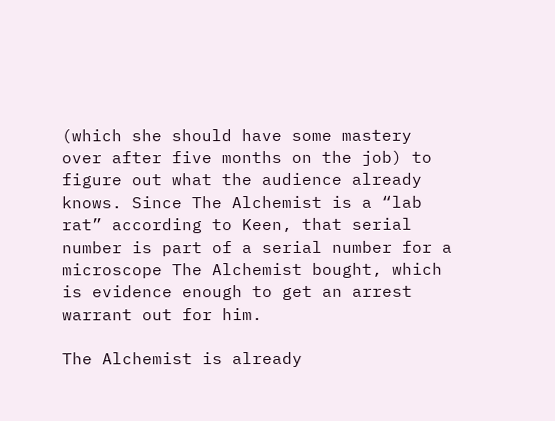(which she should have some mastery over after five months on the job) to figure out what the audience already knows. Since The Alchemist is a “lab rat” according to Keen, that serial number is part of a serial number for a microscope The Alchemist bought, which is evidence enough to get an arrest warrant out for him.

The Alchemist is already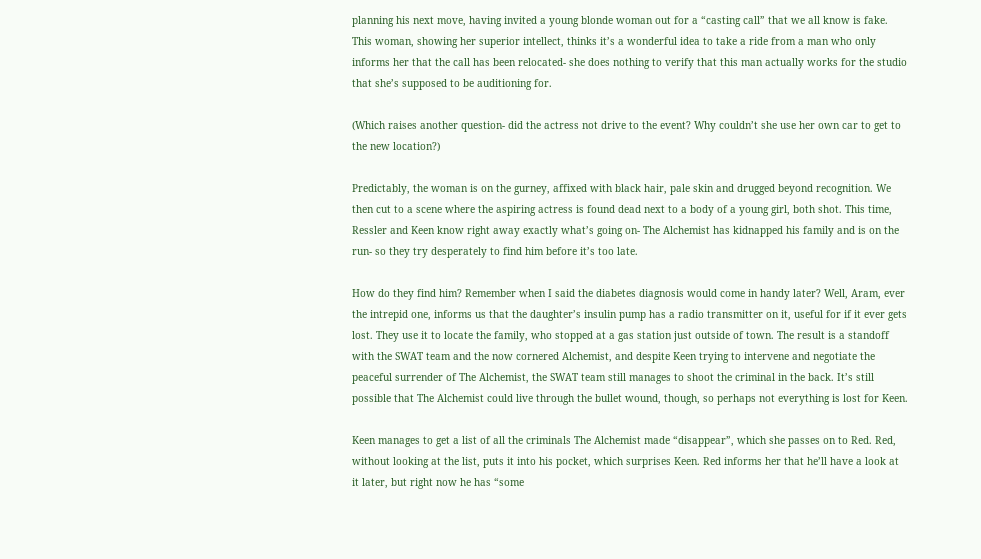planning his next move, having invited a young blonde woman out for a “casting call” that we all know is fake. This woman, showing her superior intellect, thinks it’s a wonderful idea to take a ride from a man who only informs her that the call has been relocated- she does nothing to verify that this man actually works for the studio that she’s supposed to be auditioning for.

(Which raises another question- did the actress not drive to the event? Why couldn’t she use her own car to get to the new location?)

Predictably, the woman is on the gurney, affixed with black hair, pale skin and drugged beyond recognition. We then cut to a scene where the aspiring actress is found dead next to a body of a young girl, both shot. This time, Ressler and Keen know right away exactly what’s going on- The Alchemist has kidnapped his family and is on the run- so they try desperately to find him before it’s too late.

How do they find him? Remember when I said the diabetes diagnosis would come in handy later? Well, Aram, ever the intrepid one, informs us that the daughter’s insulin pump has a radio transmitter on it, useful for if it ever gets lost. They use it to locate the family, who stopped at a gas station just outside of town. The result is a standoff with the SWAT team and the now cornered Alchemist, and despite Keen trying to intervene and negotiate the peaceful surrender of The Alchemist, the SWAT team still manages to shoot the criminal in the back. It’s still possible that The Alchemist could live through the bullet wound, though, so perhaps not everything is lost for Keen.

Keen manages to get a list of all the criminals The Alchemist made “disappear”, which she passes on to Red. Red, without looking at the list, puts it into his pocket, which surprises Keen. Red informs her that he’ll have a look at it later, but right now he has “some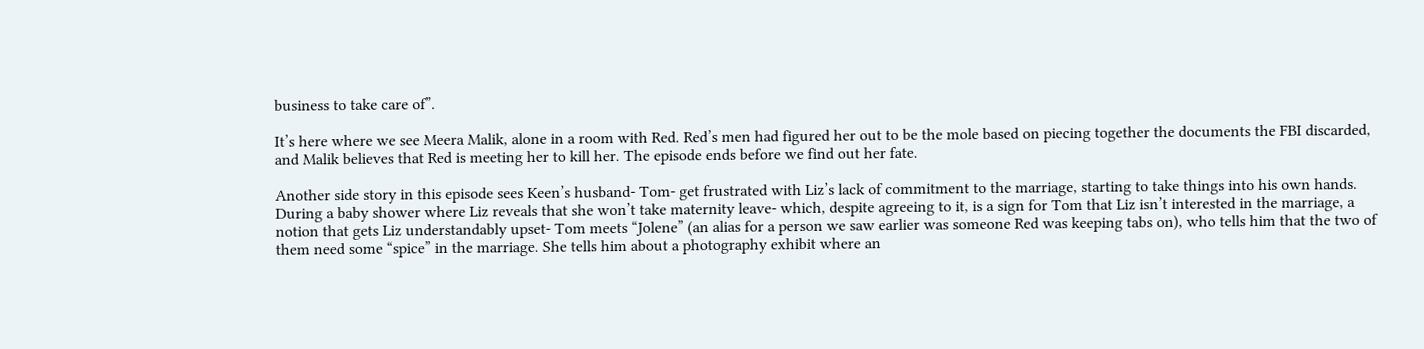business to take care of”.

It’s here where we see Meera Malik, alone in a room with Red. Red’s men had figured her out to be the mole based on piecing together the documents the FBI discarded, and Malik believes that Red is meeting her to kill her. The episode ends before we find out her fate.

Another side story in this episode sees Keen’s husband- Tom- get frustrated with Liz’s lack of commitment to the marriage, starting to take things into his own hands. During a baby shower where Liz reveals that she won’t take maternity leave- which, despite agreeing to it, is a sign for Tom that Liz isn’t interested in the marriage, a notion that gets Liz understandably upset- Tom meets “Jolene” (an alias for a person we saw earlier was someone Red was keeping tabs on), who tells him that the two of them need some “spice” in the marriage. She tells him about a photography exhibit where an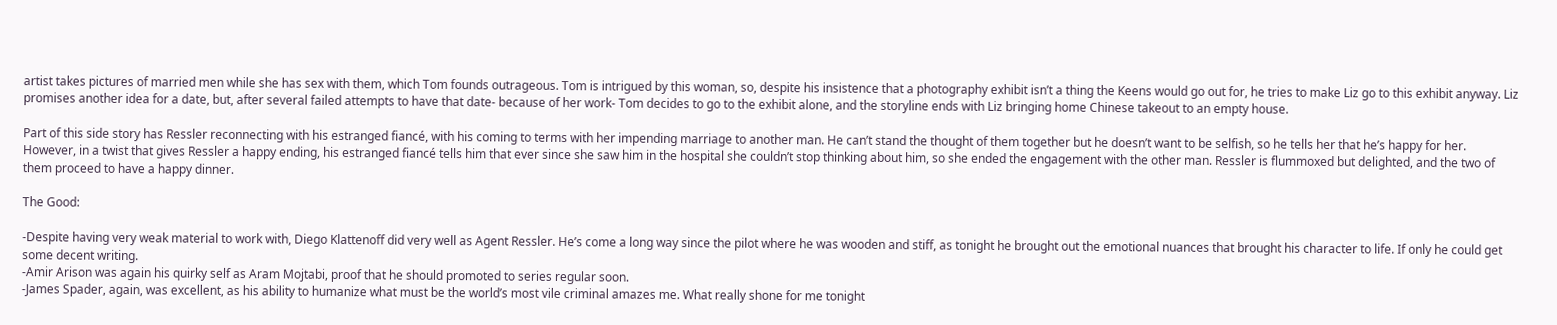artist takes pictures of married men while she has sex with them, which Tom founds outrageous. Tom is intrigued by this woman, so, despite his insistence that a photography exhibit isn’t a thing the Keens would go out for, he tries to make Liz go to this exhibit anyway. Liz promises another idea for a date, but, after several failed attempts to have that date- because of her work- Tom decides to go to the exhibit alone, and the storyline ends with Liz bringing home Chinese takeout to an empty house.

Part of this side story has Ressler reconnecting with his estranged fiancé, with his coming to terms with her impending marriage to another man. He can’t stand the thought of them together but he doesn’t want to be selfish, so he tells her that he’s happy for her. However, in a twist that gives Ressler a happy ending, his estranged fiancé tells him that ever since she saw him in the hospital she couldn’t stop thinking about him, so she ended the engagement with the other man. Ressler is flummoxed but delighted, and the two of them proceed to have a happy dinner.

The Good:

-Despite having very weak material to work with, Diego Klattenoff did very well as Agent Ressler. He’s come a long way since the pilot where he was wooden and stiff, as tonight he brought out the emotional nuances that brought his character to life. If only he could get some decent writing.
-Amir Arison was again his quirky self as Aram Mojtabi, proof that he should promoted to series regular soon.
-James Spader, again, was excellent, as his ability to humanize what must be the world’s most vile criminal amazes me. What really shone for me tonight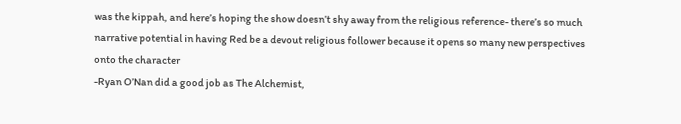was the kippah, and here’s hoping the show doesn’t shy away from the religious reference- there’s so much narrative potential in having Red be a devout religious follower because it opens so many new perspectives onto the character
-Ryan O’Nan did a good job as The Alchemist,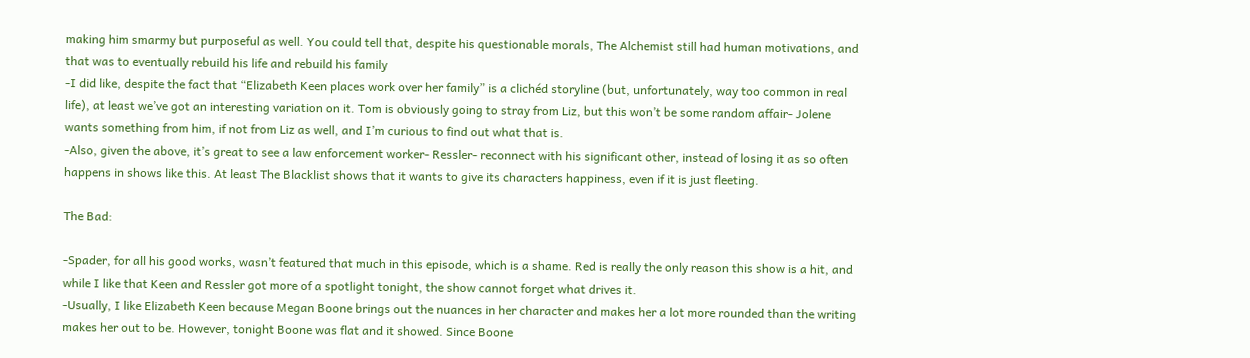making him smarmy but purposeful as well. You could tell that, despite his questionable morals, The Alchemist still had human motivations, and that was to eventually rebuild his life and rebuild his family
-I did like, despite the fact that “Elizabeth Keen places work over her family” is a clichéd storyline (but, unfortunately, way too common in real life), at least we’ve got an interesting variation on it. Tom is obviously going to stray from Liz, but this won’t be some random affair- Jolene wants something from him, if not from Liz as well, and I’m curious to find out what that is.
-Also, given the above, it’s great to see a law enforcement worker- Ressler- reconnect with his significant other, instead of losing it as so often happens in shows like this. At least The Blacklist shows that it wants to give its characters happiness, even if it is just fleeting.

The Bad:

-Spader, for all his good works, wasn’t featured that much in this episode, which is a shame. Red is really the only reason this show is a hit, and while I like that Keen and Ressler got more of a spotlight tonight, the show cannot forget what drives it.
-Usually, I like Elizabeth Keen because Megan Boone brings out the nuances in her character and makes her a lot more rounded than the writing makes her out to be. However, tonight Boone was flat and it showed. Since Boone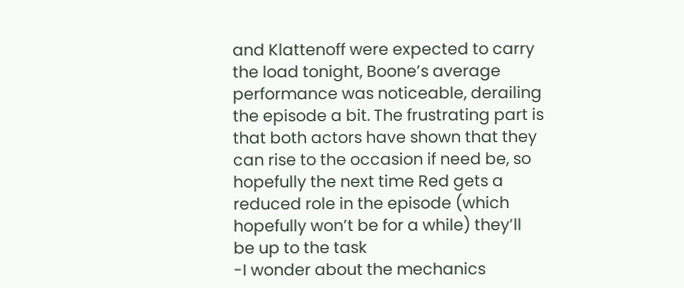and Klattenoff were expected to carry the load tonight, Boone’s average performance was noticeable, derailing the episode a bit. The frustrating part is that both actors have shown that they can rise to the occasion if need be, so hopefully the next time Red gets a reduced role in the episode (which hopefully won’t be for a while) they’ll be up to the task
-I wonder about the mechanics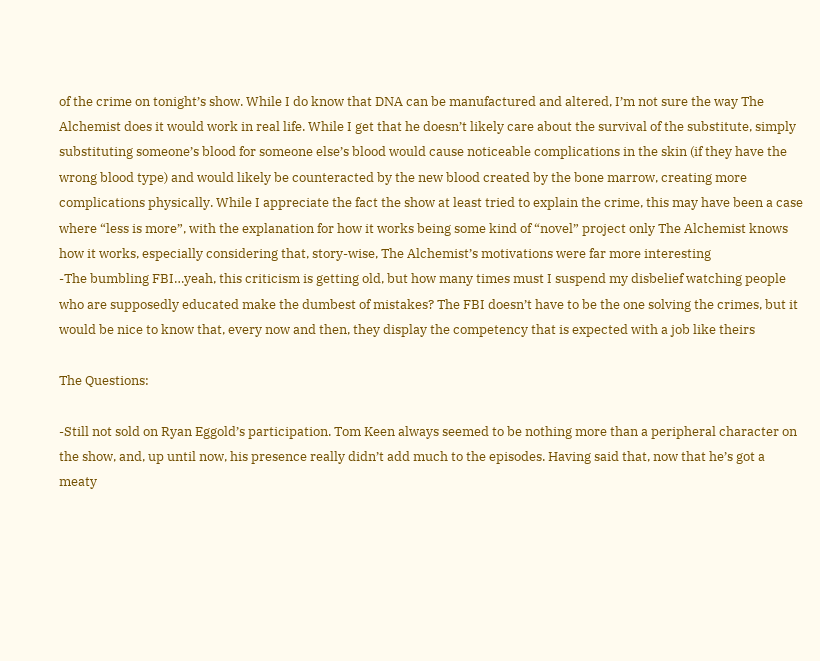of the crime on tonight’s show. While I do know that DNA can be manufactured and altered, I’m not sure the way The Alchemist does it would work in real life. While I get that he doesn’t likely care about the survival of the substitute, simply substituting someone’s blood for someone else’s blood would cause noticeable complications in the skin (if they have the wrong blood type) and would likely be counteracted by the new blood created by the bone marrow, creating more complications physically. While I appreciate the fact the show at least tried to explain the crime, this may have been a case where “less is more”, with the explanation for how it works being some kind of “novel” project only The Alchemist knows how it works, especially considering that, story-wise, The Alchemist’s motivations were far more interesting
-The bumbling FBI…yeah, this criticism is getting old, but how many times must I suspend my disbelief watching people who are supposedly educated make the dumbest of mistakes? The FBI doesn’t have to be the one solving the crimes, but it would be nice to know that, every now and then, they display the competency that is expected with a job like theirs

The Questions:

-Still not sold on Ryan Eggold’s participation. Tom Keen always seemed to be nothing more than a peripheral character on the show, and, up until now, his presence really didn’t add much to the episodes. Having said that, now that he’s got a meaty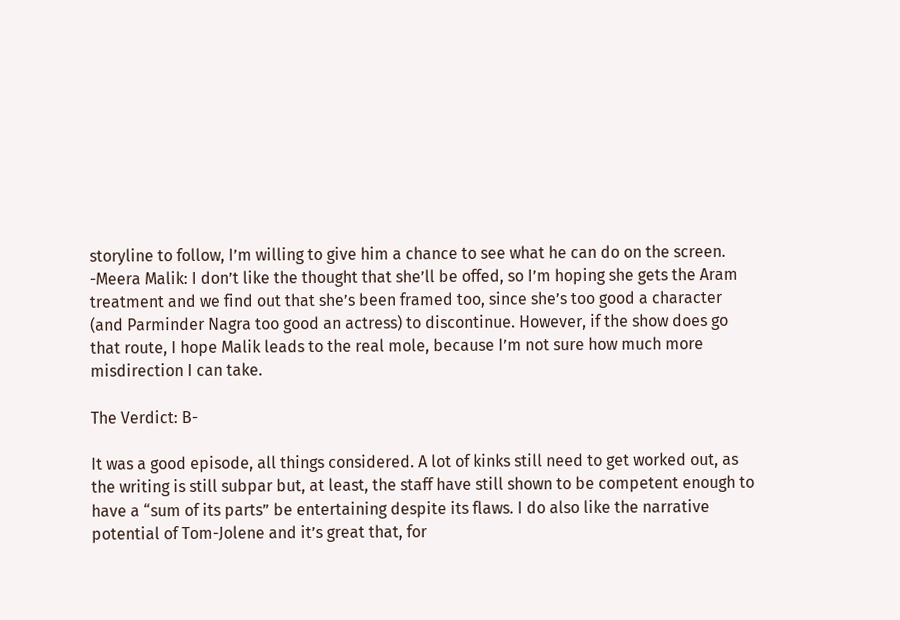storyline to follow, I’m willing to give him a chance to see what he can do on the screen.
-Meera Malik: I don’t like the thought that she’ll be offed, so I’m hoping she gets the Aram treatment and we find out that she’s been framed too, since she’s too good a character (and Parminder Nagra too good an actress) to discontinue. However, if the show does go that route, I hope Malik leads to the real mole, because I’m not sure how much more misdirection I can take.

The Verdict: B-

It was a good episode, all things considered. A lot of kinks still need to get worked out, as the writing is still subpar but, at least, the staff have still shown to be competent enough to have a “sum of its parts” be entertaining despite its flaws. I do also like the narrative potential of Tom-Jolene and it’s great that, for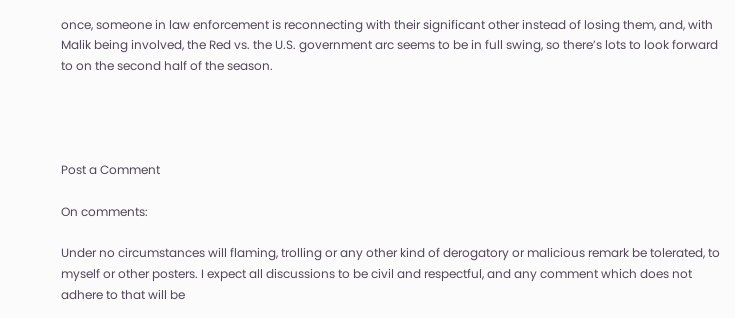once, someone in law enforcement is reconnecting with their significant other instead of losing them, and, with Malik being involved, the Red vs. the U.S. government arc seems to be in full swing, so there’s lots to look forward to on the second half of the season.




Post a Comment

On comments:

Under no circumstances will flaming, trolling or any other kind of derogatory or malicious remark be tolerated, to myself or other posters. I expect all discussions to be civil and respectful, and any comment which does not adhere to that will be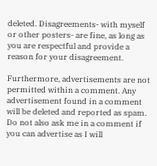deleted. Disagreements- with myself or other posters- are fine, as long as you are respectful and provide a reason for your disagreement.

Furthermore, advertisements are not permitted within a comment. Any advertisement found in a comment will be deleted and reported as spam. Do not also ask me in a comment if you can advertise as I will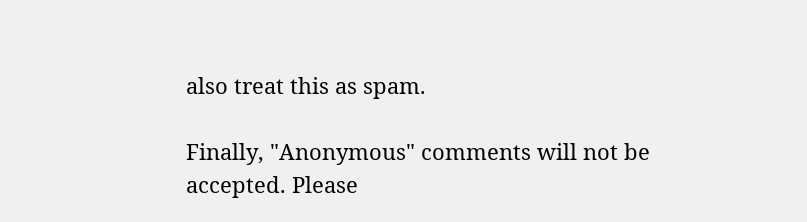also treat this as spam.

Finally, "Anonymous" comments will not be accepted. Please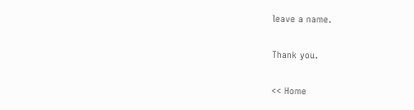leave a name.

Thank you.

<< Home